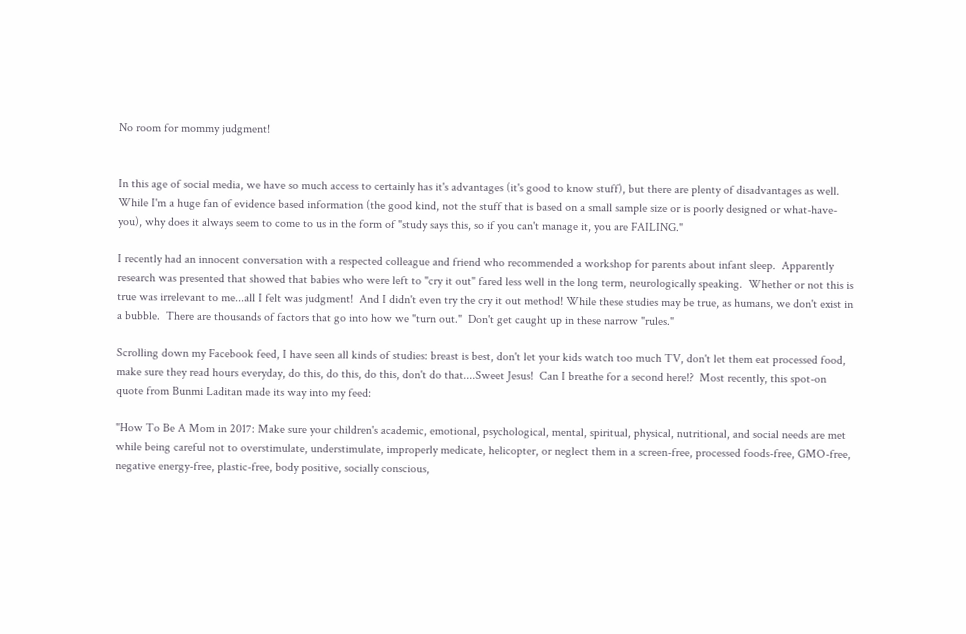No room for mommy judgment!


In this age of social media, we have so much access to certainly has it's advantages (it's good to know stuff), but there are plenty of disadvantages as well.  While I'm a huge fan of evidence based information (the good kind, not the stuff that is based on a small sample size or is poorly designed or what-have-you), why does it always seem to come to us in the form of "study says this, so if you can't manage it, you are FAILING."

I recently had an innocent conversation with a respected colleague and friend who recommended a workshop for parents about infant sleep.  Apparently research was presented that showed that babies who were left to "cry it out" fared less well in the long term, neurologically speaking.  Whether or not this is true was irrelevant to me...all I felt was judgment!  And I didn't even try the cry it out method! While these studies may be true, as humans, we don't exist in a bubble.  There are thousands of factors that go into how we "turn out."  Don't get caught up in these narrow "rules."

Scrolling down my Facebook feed, I have seen all kinds of studies: breast is best, don't let your kids watch too much TV, don't let them eat processed food, make sure they read hours everyday, do this, do this, do this, don't do that....Sweet Jesus!  Can I breathe for a second here!?  Most recently, this spot-on quote from Bunmi Laditan made its way into my feed:

"How To Be A Mom in 2017: Make sure your children's academic, emotional, psychological, mental, spiritual, physical, nutritional, and social needs are met while being careful not to overstimulate, understimulate, improperly medicate, helicopter, or neglect them in a screen-free, processed foods-free, GMO-free, negative energy-free, plastic-free, body positive, socially conscious,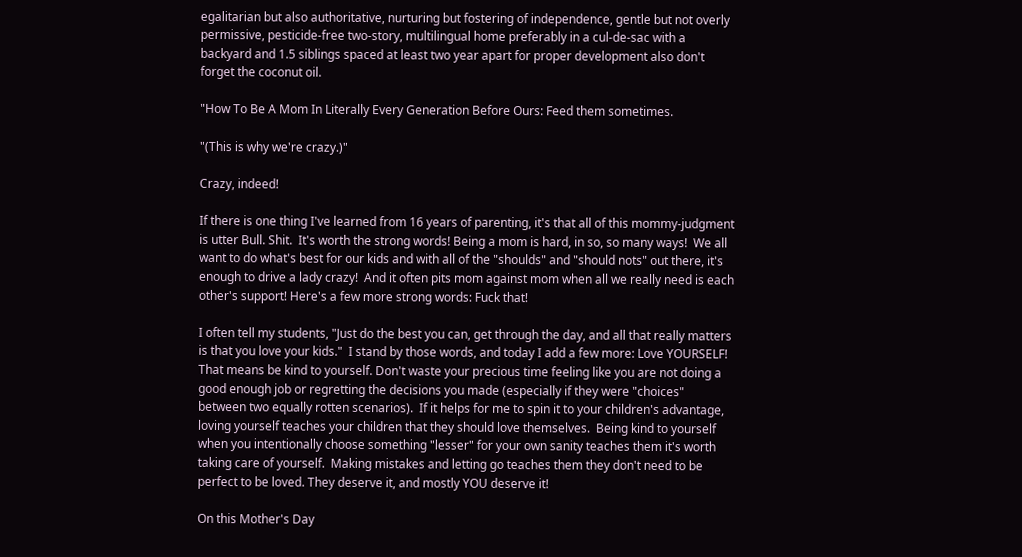egalitarian but also authoritative, nurturing but fostering of independence, gentle but not overly permissive, pesticide-free two-story, multilingual home preferably in a cul-de-sac with a backyard and 1.5 siblings spaced at least two year apart for proper development also don't forget the coconut oil.

"How To Be A Mom In Literally Every Generation Before Ours: Feed them sometimes.

"(This is why we're crazy.)"

Crazy, indeed!

If there is one thing I've learned from 16 years of parenting, it's that all of this mommy-judgment is utter Bull. Shit.  It's worth the strong words! Being a mom is hard, in so, so many ways!  We all want to do what's best for our kids and with all of the "shoulds" and "should nots" out there, it's enough to drive a lady crazy!  And it often pits mom against mom when all we really need is each other's support! Here's a few more strong words: Fuck that!

I often tell my students, "Just do the best you can, get through the day, and all that really matters is that you love your kids."  I stand by those words, and today I add a few more: Love YOURSELF!  That means be kind to yourself. Don't waste your precious time feeling like you are not doing a good enough job or regretting the decisions you made (especially if they were "choices" between two equally rotten scenarios).  If it helps for me to spin it to your children's advantage, loving yourself teaches your children that they should love themselves.  Being kind to yourself when you intentionally choose something "lesser" for your own sanity teaches them it's worth taking care of yourself.  Making mistakes and letting go teaches them they don't need to be perfect to be loved. They deserve it, and mostly YOU deserve it!

On this Mother's Day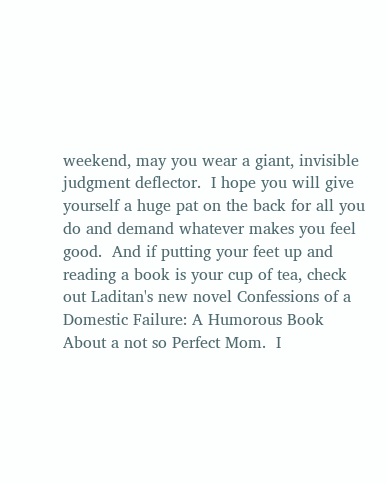weekend, may you wear a giant, invisible judgment deflector.  I hope you will give yourself a huge pat on the back for all you do and demand whatever makes you feel good.  And if putting your feet up and reading a book is your cup of tea, check out Laditan's new novel Confessions of a Domestic Failure: A Humorous Book About a not so Perfect Mom.  I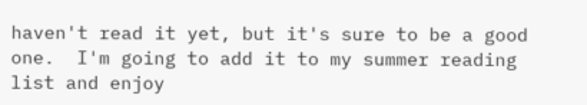haven't read it yet, but it's sure to be a good one.  I'm going to add it to my summer reading list and enjoy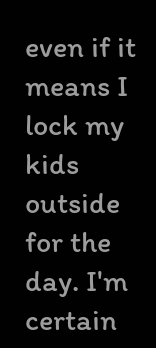even if it means I lock my kids outside for the day. I'm certain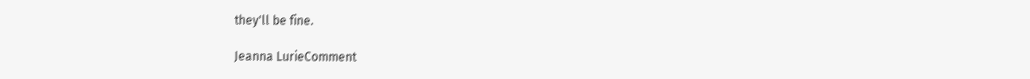they'll be fine.

Jeanna LurieComment